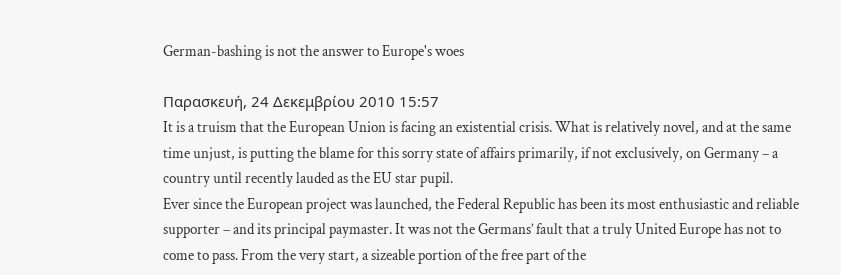German-bashing is not the answer to Europe's woes

Παρασκευή, 24 Δεκεμβρίου 2010 15:57
It is a truism that the European Union is facing an existential crisis. What is relatively novel, and at the same time unjust, is putting the blame for this sorry state of affairs primarily, if not exclusively, on Germany – a country until recently lauded as the EU star pupil.
Ever since the European project was launched, the Federal Republic has been its most enthusiastic and reliable supporter – and its principal paymaster. It was not the Germans’ fault that a truly United Europe has not to come to pass. From the very start, a sizeable portion of the free part of the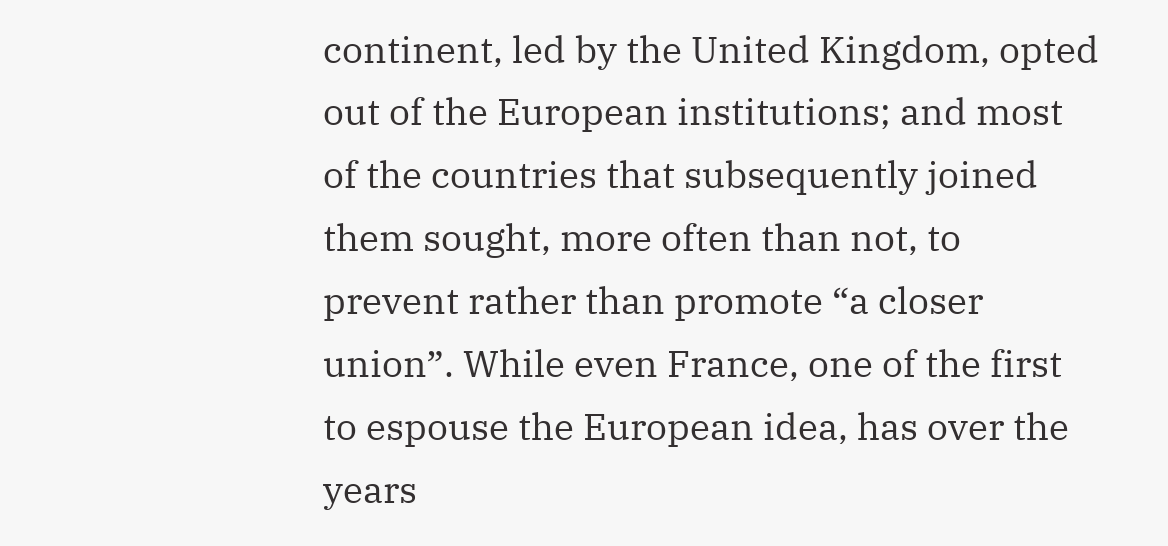continent, led by the United Kingdom, opted out of the European institutions; and most of the countries that subsequently joined them sought, more often than not, to prevent rather than promote “a closer union”. While even France, one of the first to espouse the European idea, has over the years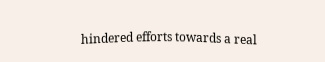hindered efforts towards a real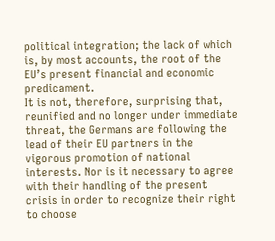political integration; the lack of which is, by most accounts, the root of the EU’s present financial and economic predicament.
It is not, therefore, surprising that, reunified and no longer under immediate threat, the Germans are following the lead of their EU partners in the vigorous promotion of national interests. Nor is it necessary to agree with their handling of the present crisis in order to recognize their right to choose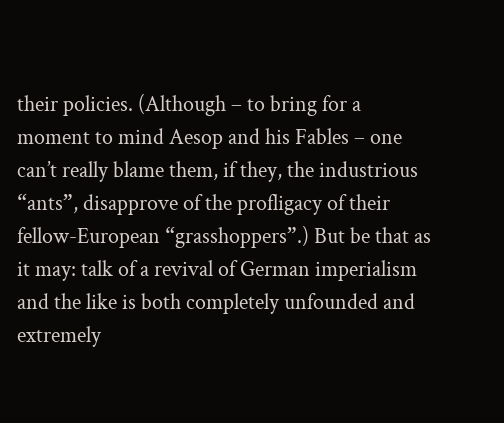their policies. (Although – to bring for a moment to mind Aesop and his Fables – one can’t really blame them, if they, the industrious “ants”, disapprove of the profligacy of their fellow-European “grasshoppers”.) But be that as it may: talk of a revival of German imperialism and the like is both completely unfounded and extremely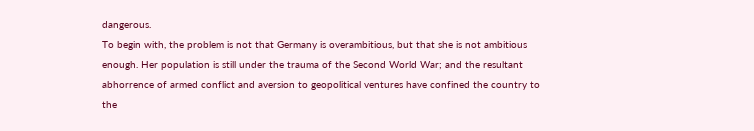dangerous.
To begin with, the problem is not that Germany is overambitious, but that she is not ambitious enough. Her population is still under the trauma of the Second World War; and the resultant abhorrence of armed conflict and aversion to geopolitical ventures have confined the country to the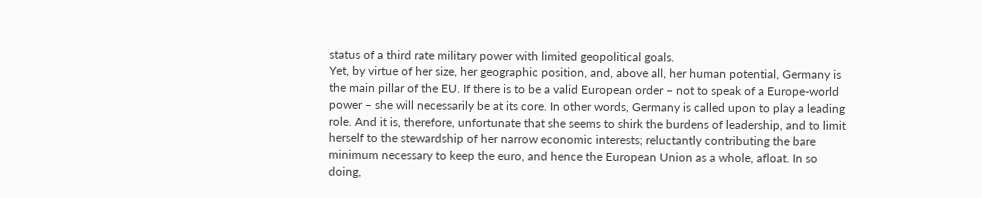status of a third rate military power with limited geopolitical goals.
Yet, by virtue of her size, her geographic position, and, above all, her human potential, Germany is the main pillar of the EU. If there is to be a valid European order – not to speak of a Europe-world power – she will necessarily be at its core. In other words, Germany is called upon to play a leading role. And it is, therefore, unfortunate that she seems to shirk the burdens of leadership, and to limit herself to the stewardship of her narrow economic interests; reluctantly contributing the bare minimum necessary to keep the euro, and hence the European Union as a whole, afloat. In so doing,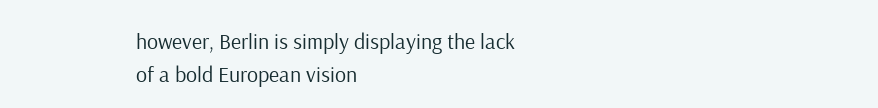however, Berlin is simply displaying the lack of a bold European vision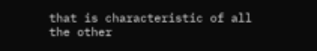that is characteristic of all the other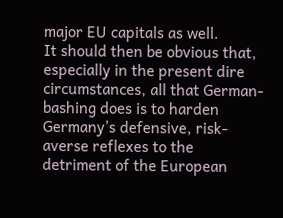major EU capitals as well.
It should then be obvious that, especially in the present dire circumstances, all that German-bashing does is to harden Germany’s defensive, risk-averse reflexes to the detriment of the European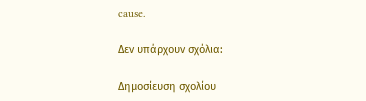cause.

Δεν υπάρχουν σχόλια:

Δημοσίευση σχολίου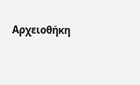Αρχειοθήκη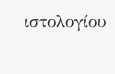ιστολογίου